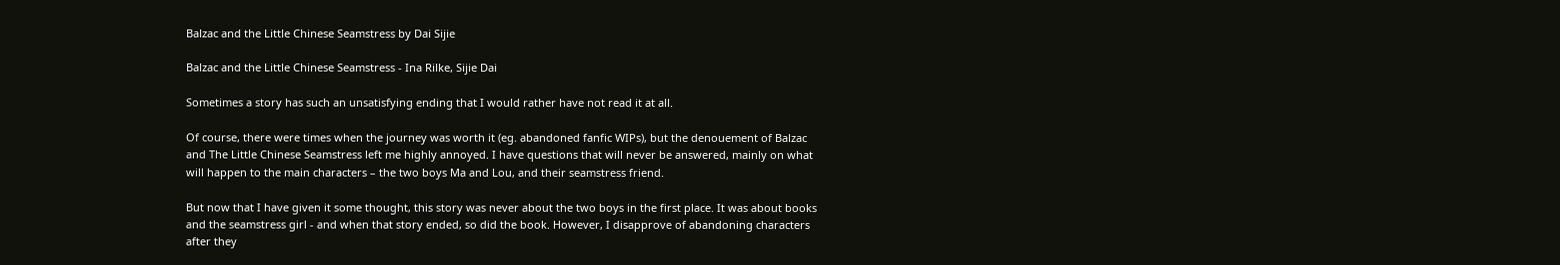Balzac and the Little Chinese Seamstress by Dai Sijie

Balzac and the Little Chinese Seamstress - Ina Rilke, Sijie Dai

Sometimes a story has such an unsatisfying ending that I would rather have not read it at all.

Of course, there were times when the journey was worth it (eg. abandoned fanfic WIPs), but the denouement of Balzac and The Little Chinese Seamstress left me highly annoyed. I have questions that will never be answered, mainly on what will happen to the main characters – the two boys Ma and Lou, and their seamstress friend.

But now that I have given it some thought, this story was never about the two boys in the first place. It was about books and the seamstress girl - and when that story ended, so did the book. However, I disapprove of abandoning characters after they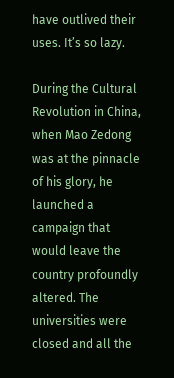have outlived their uses. It’s so lazy.

During the Cultural Revolution in China, when Mao Zedong was at the pinnacle of his glory, he launched a campaign that would leave the country profoundly altered. The universities were closed and all the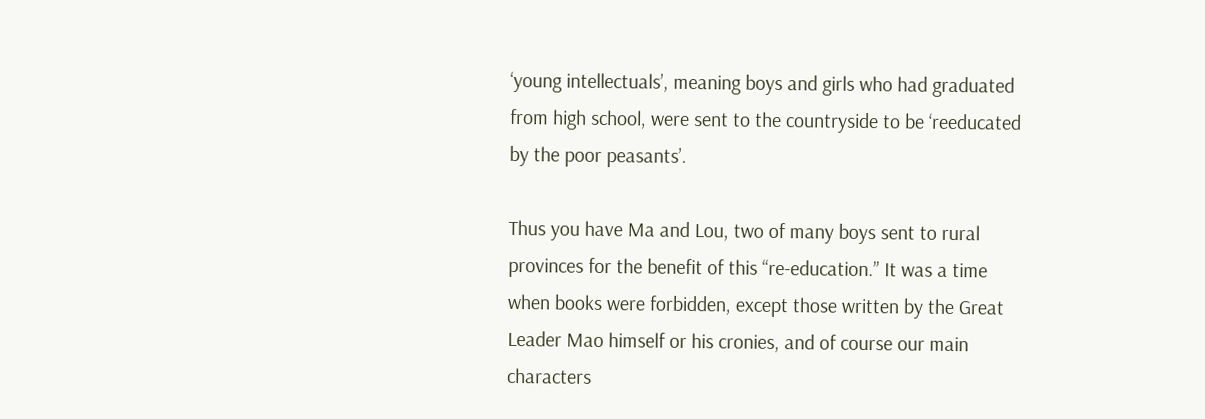‘young intellectuals’, meaning boys and girls who had graduated from high school, were sent to the countryside to be ‘reeducated by the poor peasants’.

Thus you have Ma and Lou, two of many boys sent to rural provinces for the benefit of this “re-education.” It was a time when books were forbidden, except those written by the Great Leader Mao himself or his cronies, and of course our main characters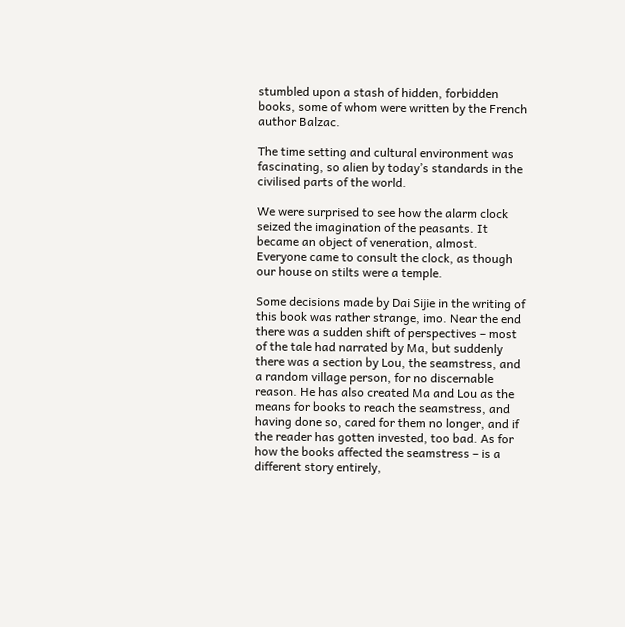stumbled upon a stash of hidden, forbidden books, some of whom were written by the French author Balzac.

The time setting and cultural environment was fascinating, so alien by today’s standards in the civilised parts of the world.

We were surprised to see how the alarm clock seized the imagination of the peasants. It became an object of veneration, almost. Everyone came to consult the clock, as though our house on stilts were a temple.

Some decisions made by Dai Sijie in the writing of this book was rather strange, imo. Near the end there was a sudden shift of perspectives – most of the tale had narrated by Ma, but suddenly there was a section by Lou, the seamstress, and a random village person, for no discernable reason. He has also created Ma and Lou as the means for books to reach the seamstress, and having done so, cared for them no longer, and if the reader has gotten invested, too bad. As for how the books affected the seamstress – is a different story entirely,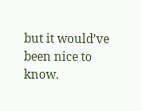but it would’ve been nice to know.